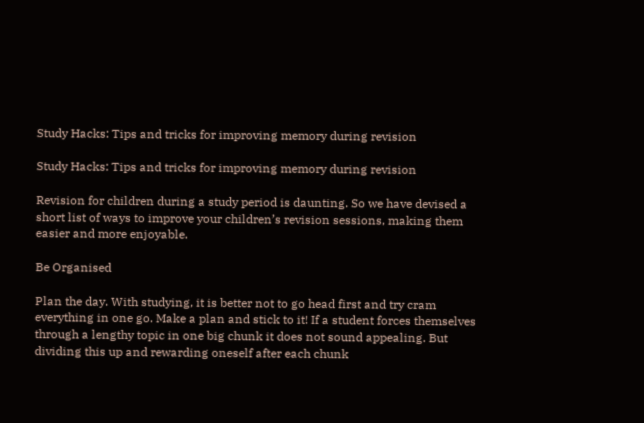Study Hacks: Tips and tricks for improving memory during revision

Study Hacks: Tips and tricks for improving memory during revision

Revision for children during a study period is daunting. So we have devised a short list of ways to improve your children’s revision sessions, making them easier and more enjoyable.

Be Organised

Plan the day. With studying, it is better not to go head first and try cram everything in one go. Make a plan and stick to it! If a student forces themselves through a lengthy topic in one big chunk it does not sound appealing. But dividing this up and rewarding oneself after each chunk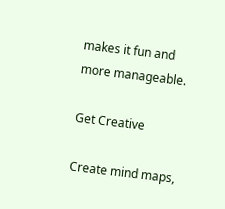makes it fun and more manageable.

Get Creative

Create mind maps,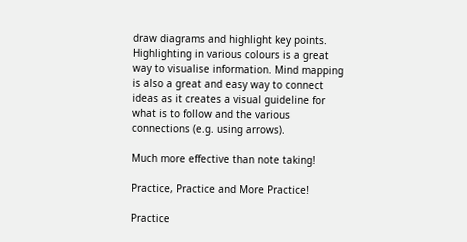draw diagrams and highlight key points. Highlighting in various colours is a great way to visualise information. Mind mapping is also a great and easy way to connect ideas as it creates a visual guideline for what is to follow and the various connections (e.g. using arrows).

Much more effective than note taking!

Practice, Practice and More Practice!

Practice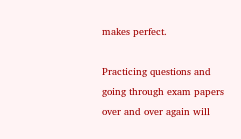makes perfect.

Practicing questions and going through exam papers over and over again will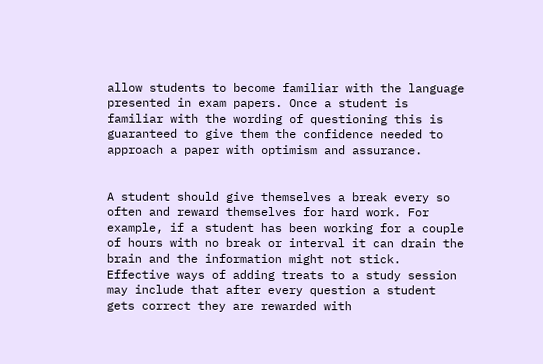allow students to become familiar with the language presented in exam papers. Once a student is familiar with the wording of questioning this is guaranteed to give them the confidence needed to approach a paper with optimism and assurance.


A student should give themselves a break every so often and reward themselves for hard work. For example, if a student has been working for a couple of hours with no break or interval it can drain the brain and the information might not stick. Effective ways of adding treats to a study session may include that after every question a student gets correct they are rewarded with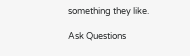something they like.

Ask Questions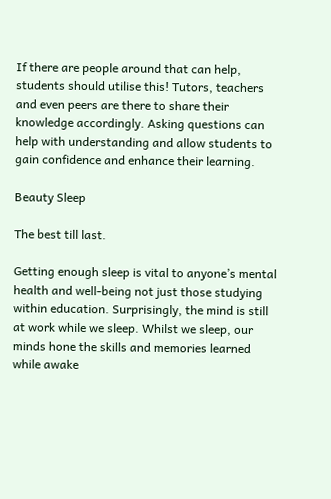If there are people around that can help, students should utilise this! Tutors, teachers and even peers are there to share their knowledge accordingly. Asking questions can help with understanding and allow students to gain confidence and enhance their learning.

Beauty Sleep

The best till last.

Getting enough sleep is vital to anyone’s mental health and well-being not just those studying within education. Surprisingly, the mind is still at work while we sleep. Whilst we sleep, our minds hone the skills and memories learned while awake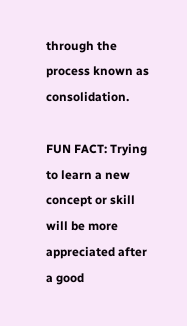through the process known as consolidation.

FUN FACT: Trying to learn a new concept or skill will be more appreciated after a good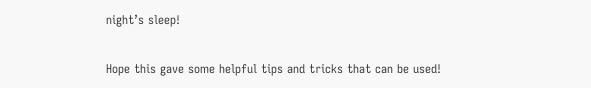night’s sleep!

Hope this gave some helpful tips and tricks that can be used!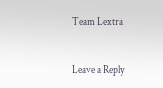Team Lextra


Leave a Reply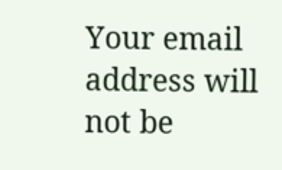Your email address will not be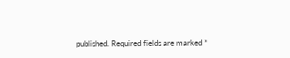published. Required fields are marked *